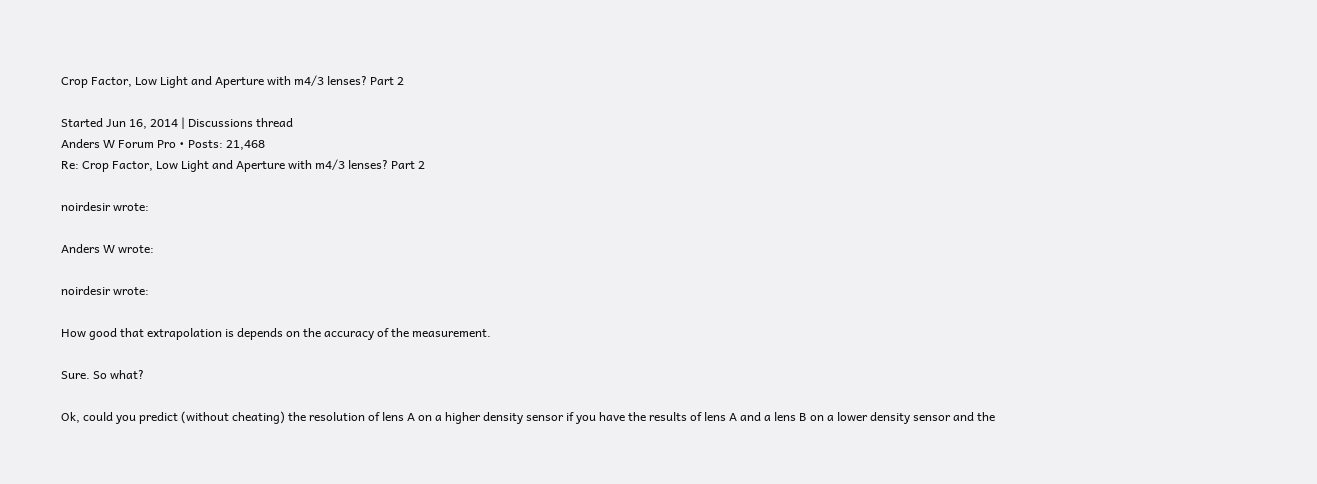Crop Factor, Low Light and Aperture with m4/3 lenses? Part 2

Started Jun 16, 2014 | Discussions thread
Anders W Forum Pro • Posts: 21,468
Re: Crop Factor, Low Light and Aperture with m4/3 lenses? Part 2

noirdesir wrote:

Anders W wrote:

noirdesir wrote:

How good that extrapolation is depends on the accuracy of the measurement.

Sure. So what?

Ok, could you predict (without cheating) the resolution of lens A on a higher density sensor if you have the results of lens A and a lens B on a lower density sensor and the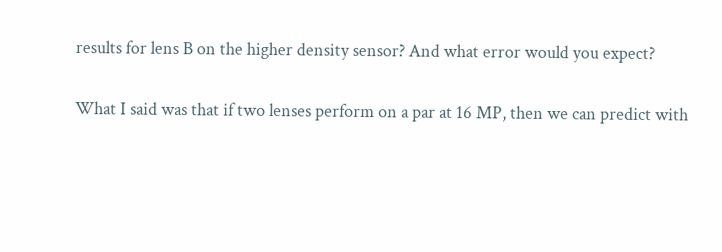results for lens B on the higher density sensor? And what error would you expect?

What I said was that if two lenses perform on a par at 16 MP, then we can predict with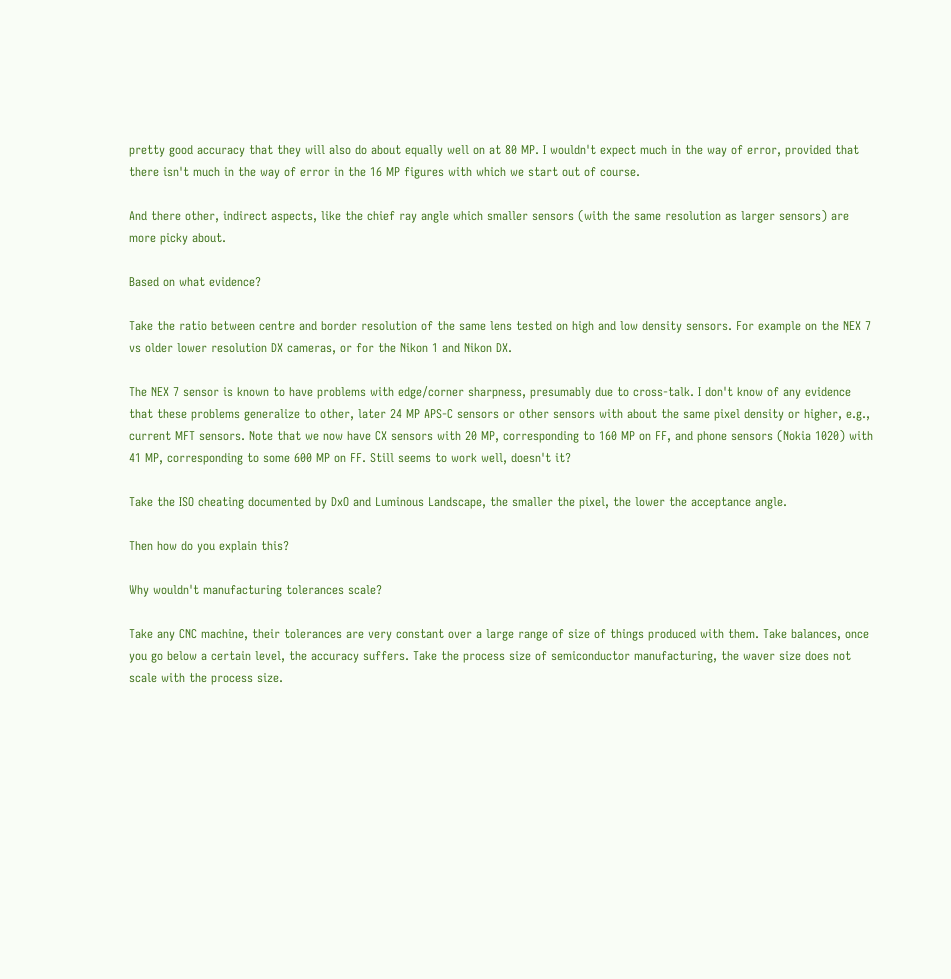pretty good accuracy that they will also do about equally well on at 80 MP. I wouldn't expect much in the way of error, provided that there isn't much in the way of error in the 16 MP figures with which we start out of course.

And there other, indirect aspects, like the chief ray angle which smaller sensors (with the same resolution as larger sensors) are more picky about.

Based on what evidence?

Take the ratio between centre and border resolution of the same lens tested on high and low density sensors. For example on the NEX 7 vs older lower resolution DX cameras, or for the Nikon 1 and Nikon DX.

The NEX 7 sensor is known to have problems with edge/corner sharpness, presumably due to cross-talk. I don't know of any evidence that these problems generalize to other, later 24 MP APS-C sensors or other sensors with about the same pixel density or higher, e.g., current MFT sensors. Note that we now have CX sensors with 20 MP, corresponding to 160 MP on FF, and phone sensors (Nokia 1020) with 41 MP, corresponding to some 600 MP on FF. Still seems to work well, doesn't it?

Take the ISO cheating documented by DxO and Luminous Landscape, the smaller the pixel, the lower the acceptance angle.

Then how do you explain this?

Why wouldn't manufacturing tolerances scale?

Take any CNC machine, their tolerances are very constant over a large range of size of things produced with them. Take balances, once you go below a certain level, the accuracy suffers. Take the process size of semiconductor manufacturing, the waver size does not scale with the process size.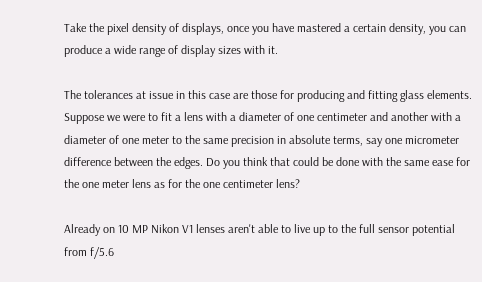Take the pixel density of displays, once you have mastered a certain density, you can produce a wide range of display sizes with it.

The tolerances at issue in this case are those for producing and fitting glass elements. Suppose we were to fit a lens with a diameter of one centimeter and another with a diameter of one meter to the same precision in absolute terms, say one micrometer difference between the edges. Do you think that could be done with the same ease for the one meter lens as for the one centimeter lens?

Already on 10 MP Nikon V1 lenses aren't able to live up to the full sensor potential from f/5.6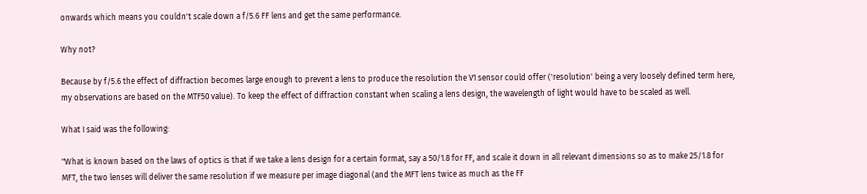onwards which means you couldn't scale down a f/5.6 FF lens and get the same performance.

Why not?

Because by f/5.6 the effect of diffraction becomes large enough to prevent a lens to produce the resolution the V1 sensor could offer ('resolution' being a very loosely defined term here, my observations are based on the MTF50 value). To keep the effect of diffraction constant when scaling a lens design, the wavelength of light would have to be scaled as well.

What I said was the following:

"What is known based on the laws of optics is that if we take a lens design for a certain format, say a 50/1.8 for FF, and scale it down in all relevant dimensions so as to make 25/1.8 for MFT, the two lenses will deliver the same resolution if we measure per image diagonal (and the MFT lens twice as much as the FF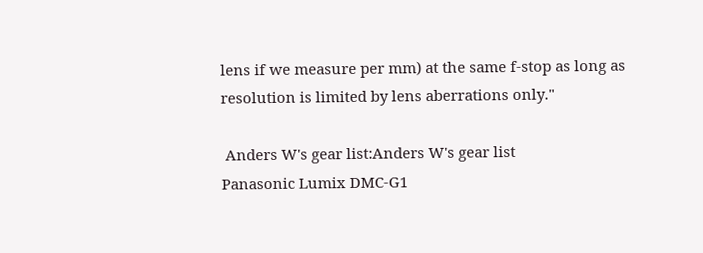lens if we measure per mm) at the same f-stop as long as resolution is limited by lens aberrations only."

 Anders W's gear list:Anders W's gear list
Panasonic Lumix DMC-G1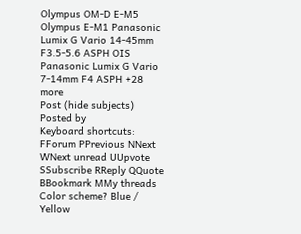Olympus OM-D E-M5 Olympus E-M1 Panasonic Lumix G Vario 14-45mm F3.5-5.6 ASPH OIS Panasonic Lumix G Vario 7-14mm F4 ASPH +28 more
Post (hide subjects) Posted by
Keyboard shortcuts:
FForum PPrevious NNext WNext unread UUpvote SSubscribe RReply QQuote BBookmark MMy threads
Color scheme? Blue / Yellow